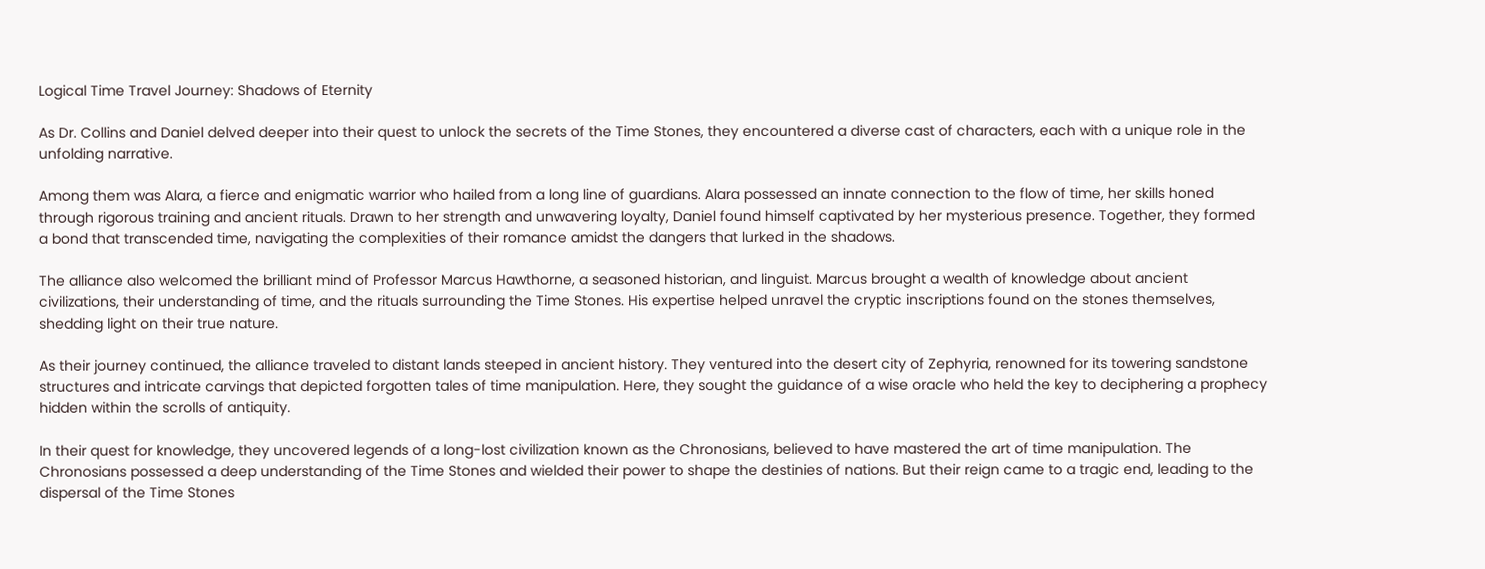Logical Time Travel Journey: Shadows of Eternity

As Dr. Collins and Daniel delved deeper into their quest to unlock the secrets of the Time Stones, they encountered a diverse cast of characters, each with a unique role in the unfolding narrative.

Among them was Alara, a fierce and enigmatic warrior who hailed from a long line of guardians. Alara possessed an innate connection to the flow of time, her skills honed through rigorous training and ancient rituals. Drawn to her strength and unwavering loyalty, Daniel found himself captivated by her mysterious presence. Together, they formed a bond that transcended time, navigating the complexities of their romance amidst the dangers that lurked in the shadows.

The alliance also welcomed the brilliant mind of Professor Marcus Hawthorne, a seasoned historian, and linguist. Marcus brought a wealth of knowledge about ancient civilizations, their understanding of time, and the rituals surrounding the Time Stones. His expertise helped unravel the cryptic inscriptions found on the stones themselves, shedding light on their true nature.

As their journey continued, the alliance traveled to distant lands steeped in ancient history. They ventured into the desert city of Zephyria, renowned for its towering sandstone structures and intricate carvings that depicted forgotten tales of time manipulation. Here, they sought the guidance of a wise oracle who held the key to deciphering a prophecy hidden within the scrolls of antiquity.

In their quest for knowledge, they uncovered legends of a long-lost civilization known as the Chronosians, believed to have mastered the art of time manipulation. The Chronosians possessed a deep understanding of the Time Stones and wielded their power to shape the destinies of nations. But their reign came to a tragic end, leading to the dispersal of the Time Stones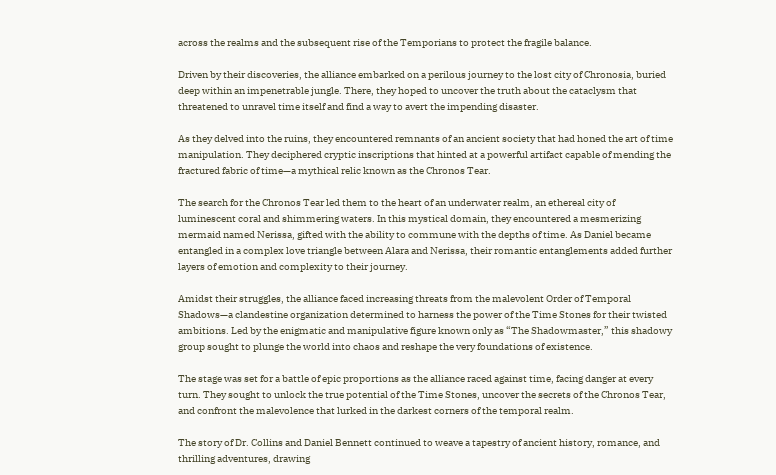across the realms and the subsequent rise of the Temporians to protect the fragile balance.

Driven by their discoveries, the alliance embarked on a perilous journey to the lost city of Chronosia, buried deep within an impenetrable jungle. There, they hoped to uncover the truth about the cataclysm that threatened to unravel time itself and find a way to avert the impending disaster.

As they delved into the ruins, they encountered remnants of an ancient society that had honed the art of time manipulation. They deciphered cryptic inscriptions that hinted at a powerful artifact capable of mending the fractured fabric of time—a mythical relic known as the Chronos Tear.

The search for the Chronos Tear led them to the heart of an underwater realm, an ethereal city of luminescent coral and shimmering waters. In this mystical domain, they encountered a mesmerizing mermaid named Nerissa, gifted with the ability to commune with the depths of time. As Daniel became entangled in a complex love triangle between Alara and Nerissa, their romantic entanglements added further layers of emotion and complexity to their journey.

Amidst their struggles, the alliance faced increasing threats from the malevolent Order of Temporal Shadows—a clandestine organization determined to harness the power of the Time Stones for their twisted ambitions. Led by the enigmatic and manipulative figure known only as “The Shadowmaster,” this shadowy group sought to plunge the world into chaos and reshape the very foundations of existence.

The stage was set for a battle of epic proportions as the alliance raced against time, facing danger at every turn. They sought to unlock the true potential of the Time Stones, uncover the secrets of the Chronos Tear, and confront the malevolence that lurked in the darkest corners of the temporal realm.

The story of Dr. Collins and Daniel Bennett continued to weave a tapestry of ancient history, romance, and thrilling adventures, drawing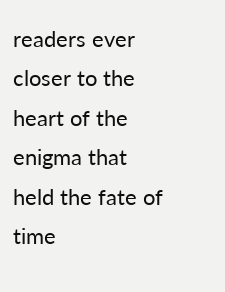readers ever closer to the heart of the enigma that held the fate of time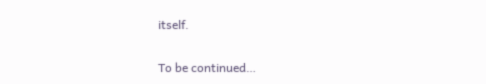itself.

To be continued…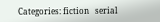Categories: fiction   serial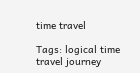time travel

Tags: logical time travel journey